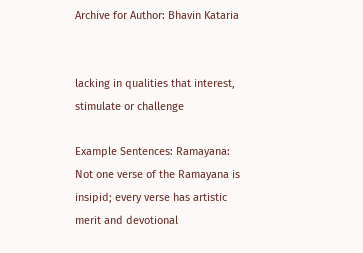Archive for Author: Bhavin Kataria


lacking in qualities that interest, stimulate or challenge

Example Sentences: Ramayana:  Not one verse of the Ramayana is insipid; every verse has artistic merit and devotional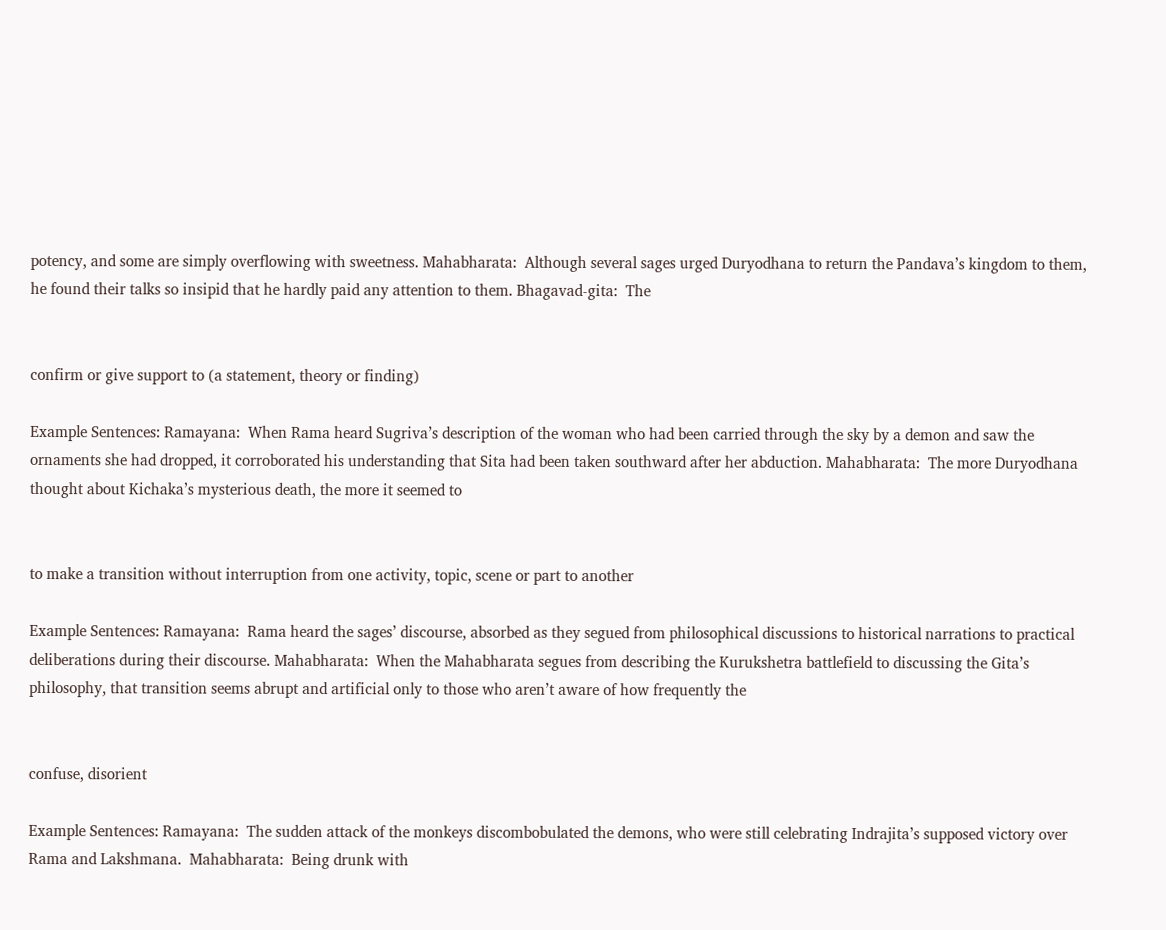potency, and some are simply overflowing with sweetness. Mahabharata:  Although several sages urged Duryodhana to return the Pandava’s kingdom to them, he found their talks so insipid that he hardly paid any attention to them. Bhagavad-gita:  The


confirm or give support to (a statement, theory or finding)

Example Sentences: Ramayana:  When Rama heard Sugriva’s description of the woman who had been carried through the sky by a demon and saw the ornaments she had dropped, it corroborated his understanding that Sita had been taken southward after her abduction. Mahabharata:  The more Duryodhana thought about Kichaka’s mysterious death, the more it seemed to


to make a transition without interruption from one activity, topic, scene or part to another

Example Sentences: Ramayana:  Rama heard the sages’ discourse, absorbed as they segued from philosophical discussions to historical narrations to practical deliberations during their discourse. Mahabharata:  When the Mahabharata segues from describing the Kurukshetra battlefield to discussing the Gita’s philosophy, that transition seems abrupt and artificial only to those who aren’t aware of how frequently the


confuse, disorient

Example Sentences: Ramayana:  The sudden attack of the monkeys discombobulated the demons, who were still celebrating Indrajita’s supposed victory over Rama and Lakshmana.  Mahabharata:  Being drunk with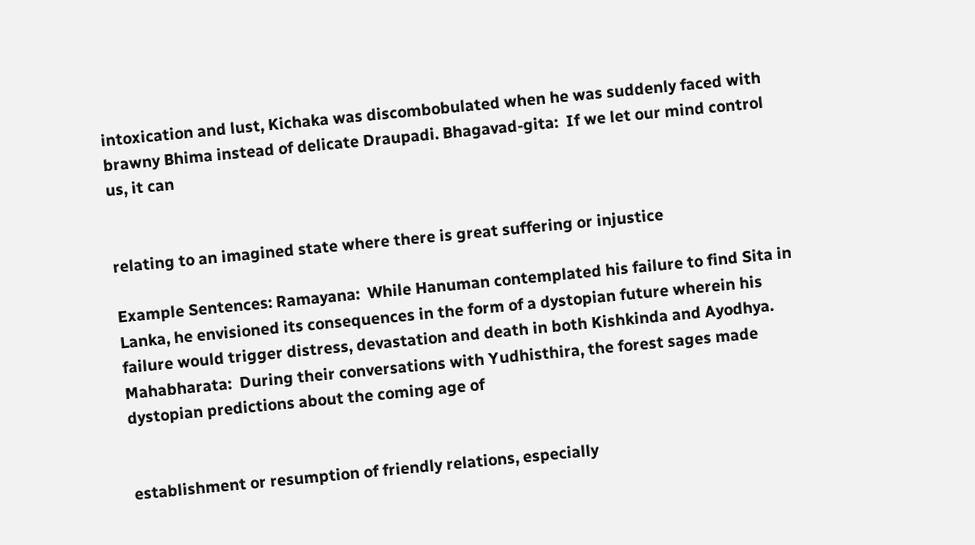intoxication and lust, Kichaka was discombobulated when he was suddenly faced with brawny Bhima instead of delicate Draupadi. Bhagavad-gita:  If we let our mind control us, it can


relating to an imagined state where there is great suffering or injustice

Example Sentences: Ramayana:  While Hanuman contemplated his failure to find Sita in Lanka, he envisioned its consequences in the form of a dystopian future wherein his failure would trigger distress, devastation and death in both Kishkinda and Ayodhya. Mahabharata:  During their conversations with Yudhisthira, the forest sages made dystopian predictions about the coming age of


establishment or resumption of friendly relations, especially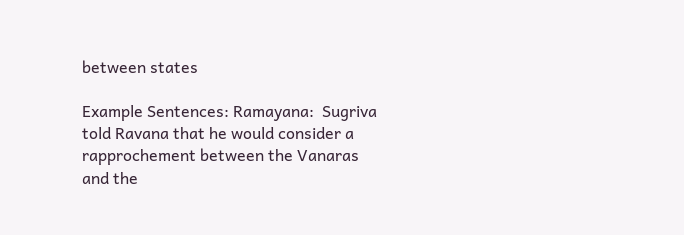between states

Example Sentences: Ramayana:  Sugriva told Ravana that he would consider a rapprochement between the Vanaras and the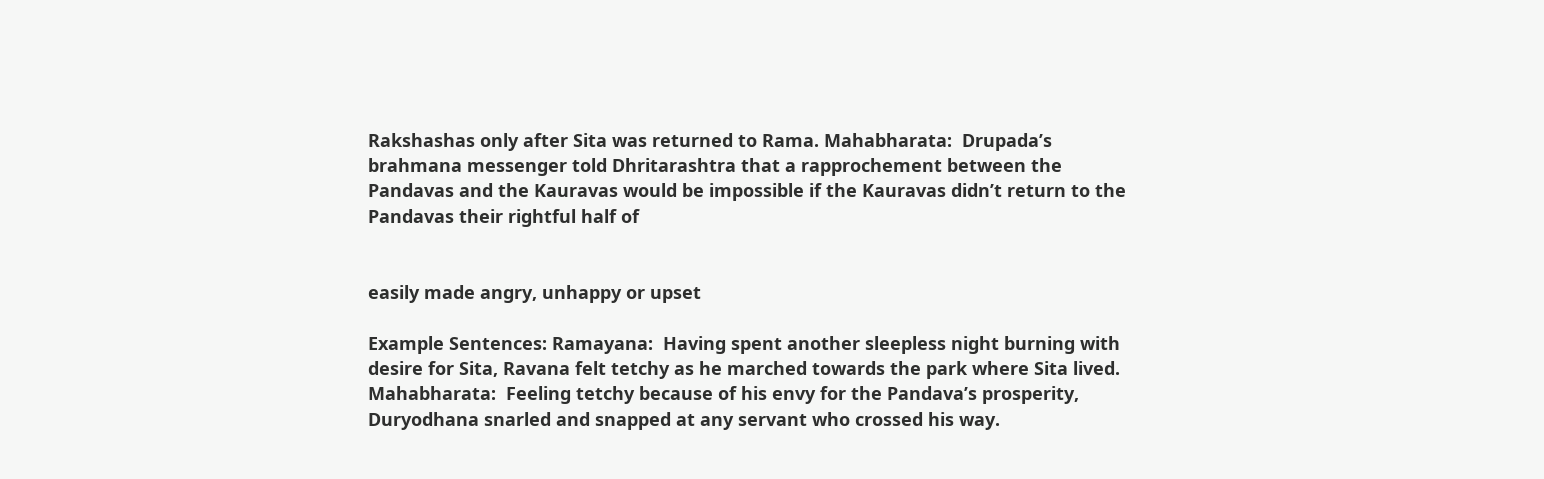Rakshashas only after Sita was returned to Rama. Mahabharata:  Drupada’s brahmana messenger told Dhritarashtra that a rapprochement between the Pandavas and the Kauravas would be impossible if the Kauravas didn’t return to the Pandavas their rightful half of


easily made angry, unhappy or upset

Example Sentences: Ramayana:  Having spent another sleepless night burning with desire for Sita, Ravana felt tetchy as he marched towards the park where Sita lived. Mahabharata:  Feeling tetchy because of his envy for the Pandava’s prosperity, Duryodhana snarled and snapped at any servant who crossed his way.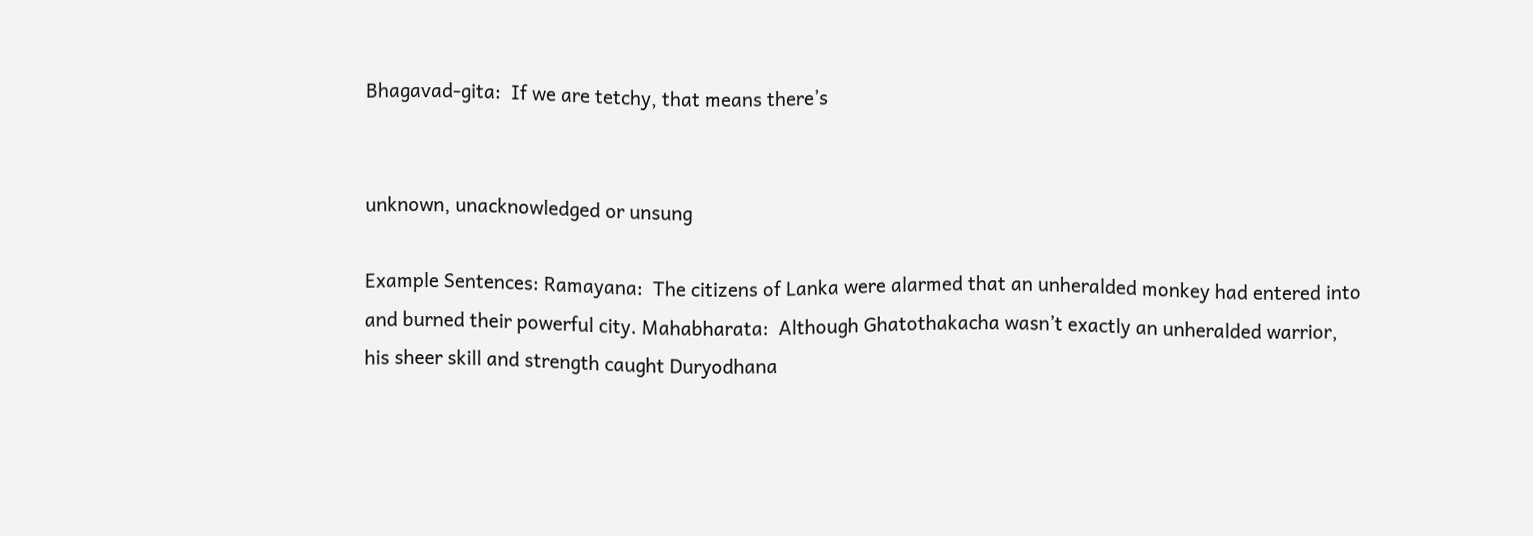Bhagavad-gita:  If we are tetchy, that means there’s


unknown, unacknowledged or unsung

Example Sentences: Ramayana:  The citizens of Lanka were alarmed that an unheralded monkey had entered into and burned their powerful city. Mahabharata:  Although Ghatothakacha wasn’t exactly an unheralded warrior, his sheer skill and strength caught Duryodhana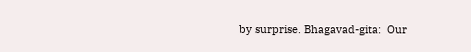by surprise. Bhagavad-gita:  Our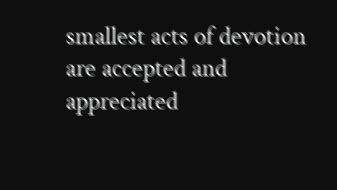smallest acts of devotion are accepted and appreciated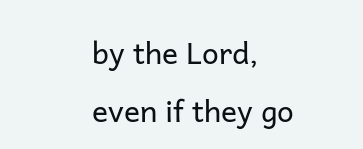by the Lord, even if they go